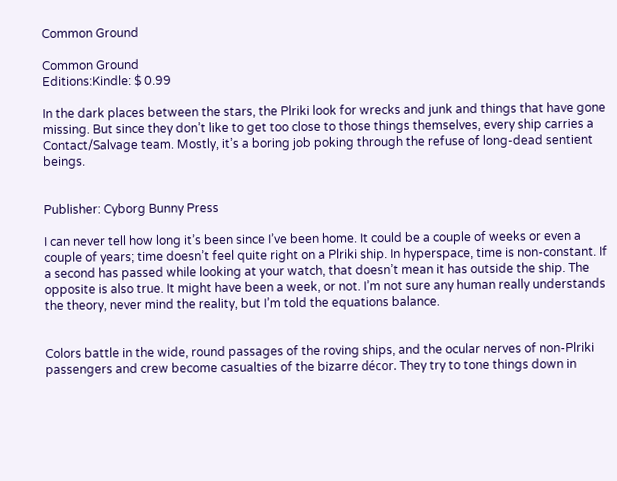Common Ground

Common Ground
Editions:Kindle: $ 0.99

In the dark places between the stars, the Plriki look for wrecks and junk and things that have gone missing. But since they don’t like to get too close to those things themselves, every ship carries a Contact/Salvage team. Mostly, it’s a boring job poking through the refuse of long-dead sentient beings.


Publisher: Cyborg Bunny Press

I can never tell how long it’s been since I’ve been home. It could be a couple of weeks or even a couple of years; time doesn’t feel quite right on a Plriki ship. In hyperspace, time is non-constant. If a second has passed while looking at your watch, that doesn’t mean it has outside the ship. The opposite is also true. It might have been a week, or not. I’m not sure any human really understands the theory, never mind the reality, but I’m told the equations balance.


Colors battle in the wide, round passages of the roving ships, and the ocular nerves of non-Plriki passengers and crew become casualties of the bizarre décor. They try to tone things down in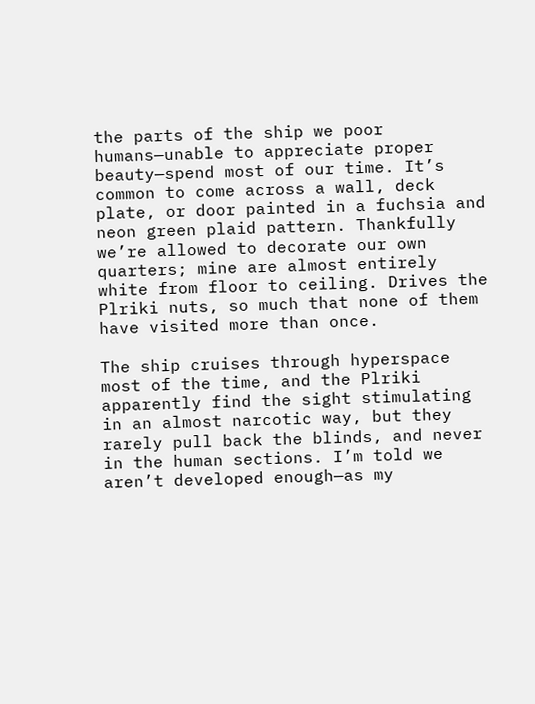the parts of the ship we poor humans—unable to appreciate proper beauty—spend most of our time. It’s common to come across a wall, deck plate, or door painted in a fuchsia and neon green plaid pattern. Thankfully we’re allowed to decorate our own quarters; mine are almost entirely white from floor to ceiling. Drives the Plriki nuts, so much that none of them have visited more than once.

The ship cruises through hyperspace most of the time, and the Plriki apparently find the sight stimulating in an almost narcotic way, but they rarely pull back the blinds, and never in the human sections. I’m told we aren’t developed enough—as my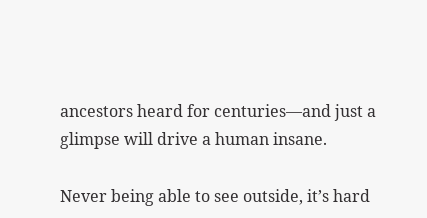ancestors heard for centuries—and just a glimpse will drive a human insane.

Never being able to see outside, it’s hard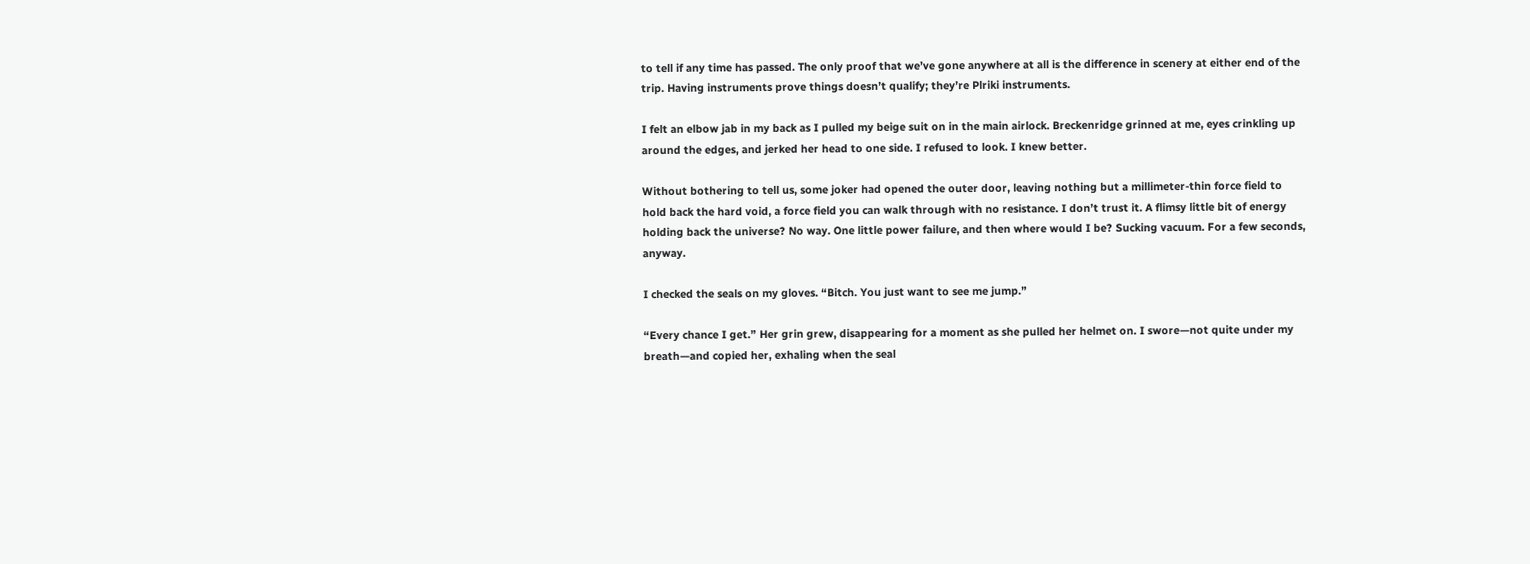to tell if any time has passed. The only proof that we’ve gone anywhere at all is the difference in scenery at either end of the trip. Having instruments prove things doesn’t qualify; they’re Plriki instruments.

I felt an elbow jab in my back as I pulled my beige suit on in the main airlock. Breckenridge grinned at me, eyes crinkling up around the edges, and jerked her head to one side. I refused to look. I knew better.

Without bothering to tell us, some joker had opened the outer door, leaving nothing but a millimeter-thin force field to hold back the hard void, a force field you can walk through with no resistance. I don’t trust it. A flimsy little bit of energy holding back the universe? No way. One little power failure, and then where would I be? Sucking vacuum. For a few seconds, anyway.

I checked the seals on my gloves. “Bitch. You just want to see me jump.”

“Every chance I get.” Her grin grew, disappearing for a moment as she pulled her helmet on. I swore—not quite under my breath—and copied her, exhaling when the seal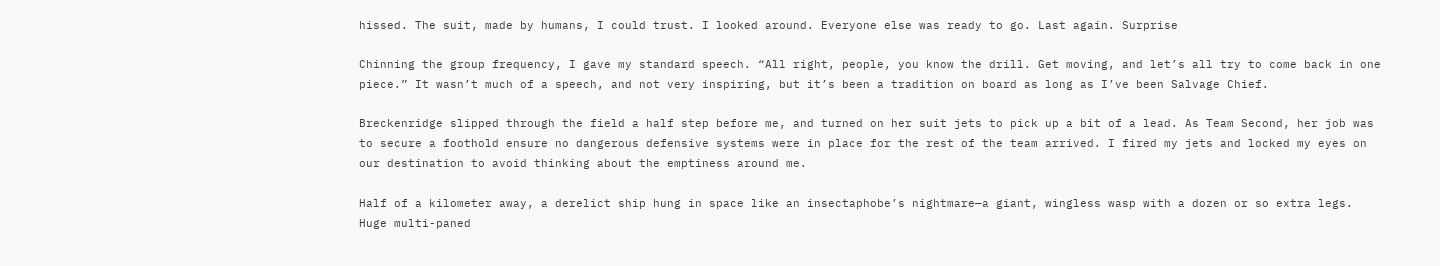hissed. The suit, made by humans, I could trust. I looked around. Everyone else was ready to go. Last again. Surprise

Chinning the group frequency, I gave my standard speech. “All right, people, you know the drill. Get moving, and let’s all try to come back in one piece.” It wasn’t much of a speech, and not very inspiring, but it’s been a tradition on board as long as I’ve been Salvage Chief.

Breckenridge slipped through the field a half step before me, and turned on her suit jets to pick up a bit of a lead. As Team Second, her job was to secure a foothold ensure no dangerous defensive systems were in place for the rest of the team arrived. I fired my jets and locked my eyes on our destination to avoid thinking about the emptiness around me.

Half of a kilometer away, a derelict ship hung in space like an insectaphobe’s nightmare—a giant, wingless wasp with a dozen or so extra legs. Huge multi-paned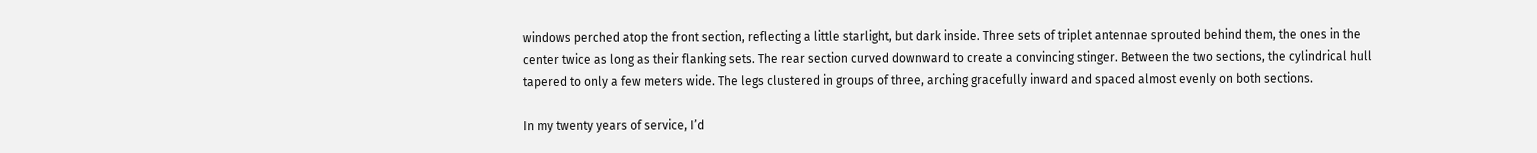windows perched atop the front section, reflecting a little starlight, but dark inside. Three sets of triplet antennae sprouted behind them, the ones in the center twice as long as their flanking sets. The rear section curved downward to create a convincing stinger. Between the two sections, the cylindrical hull tapered to only a few meters wide. The legs clustered in groups of three, arching gracefully inward and spaced almost evenly on both sections.

In my twenty years of service, I’d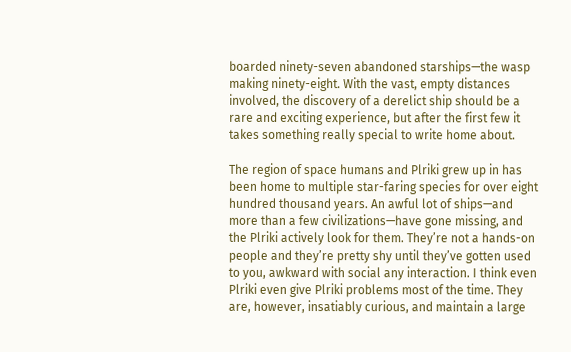boarded ninety-seven abandoned starships—the wasp making ninety-eight. With the vast, empty distances involved, the discovery of a derelict ship should be a rare and exciting experience, but after the first few it takes something really special to write home about.

The region of space humans and Plriki grew up in has been home to multiple star-faring species for over eight hundred thousand years. An awful lot of ships—and more than a few civilizations—have gone missing, and the Plriki actively look for them. They’re not a hands-on people and they’re pretty shy until they’ve gotten used to you, awkward with social any interaction. I think even Plriki even give Plriki problems most of the time. They are, however, insatiably curious, and maintain a large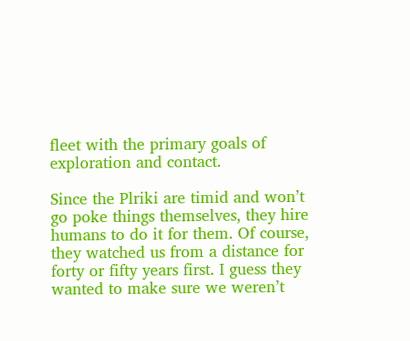fleet with the primary goals of exploration and contact.

Since the Plriki are timid and won’t go poke things themselves, they hire humans to do it for them. Of course, they watched us from a distance for forty or fifty years first. I guess they wanted to make sure we weren’t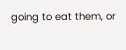going to eat them, or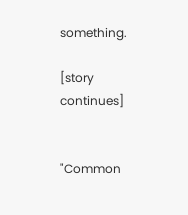something.

[story continues]


"Common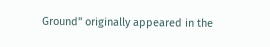Ground" originally appeared in the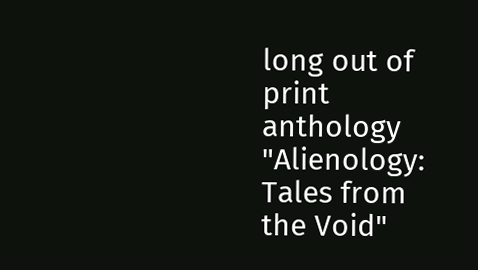long out of print anthology "Alienology: Tales from the Void"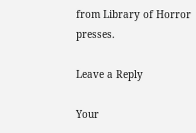from Library of Horror presses.

Leave a Reply

Your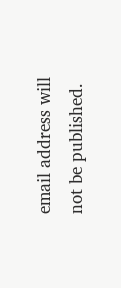email address will not be published.